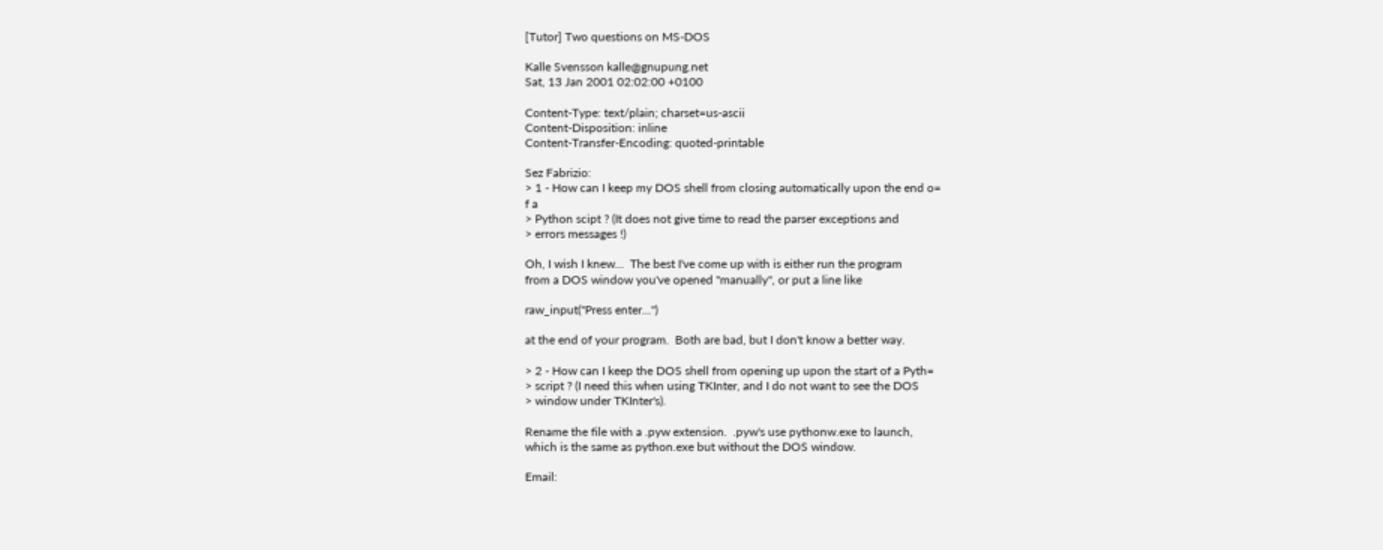[Tutor] Two questions on MS-DOS

Kalle Svensson kalle@gnupung.net
Sat, 13 Jan 2001 02:02:00 +0100

Content-Type: text/plain; charset=us-ascii
Content-Disposition: inline
Content-Transfer-Encoding: quoted-printable

Sez Fabrizio:
> 1 - How can I keep my DOS shell from closing automatically upon the end o=
f a
> Python scipt ? (It does not give time to read the parser exceptions and
> errors messages !)

Oh, I wish I knew...  The best I've come up with is either run the program
from a DOS window you've opened "manually", or put a line like

raw_input("Press enter...")

at the end of your program.  Both are bad, but I don't know a better way.

> 2 - How can I keep the DOS shell from opening up upon the start of a Pyth=
> script ? (I need this when using TKInter, and I do not want to see the DOS
> window under TKInter's).

Rename the file with a .pyw extension.  .pyw's use pythonw.exe to launch,
which is the same as python.exe but without the DOS window.

Email: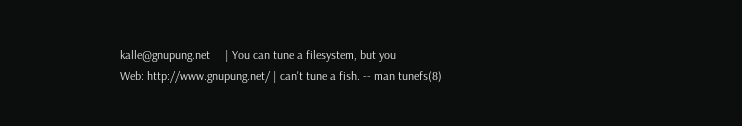kalle@gnupung.net     | You can tune a filesystem, but you
Web: http://www.gnupung.net/ | can't tune a fish. -- man tunefs(8)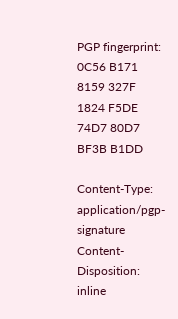PGP fingerprint: 0C56 B171 8159 327F 1824 F5DE 74D7 80D7 BF3B B1DD

Content-Type: application/pgp-signature
Content-Disposition: inline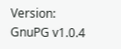Version: GnuPG v1.0.4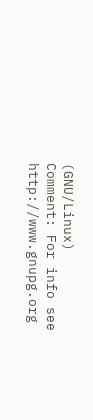(GNU/Linux)
Comment: For info see http://www.gnupg.org